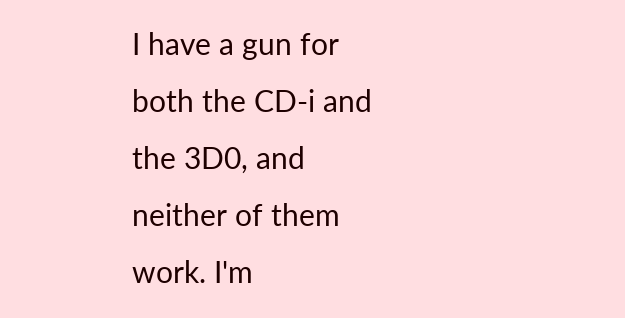I have a gun for both the CD-i and the 3D0, and neither of them work. I'm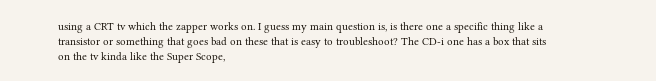using a CRT tv which the zapper works on. I guess my main question is, is there one a specific thing like a transistor or something that goes bad on these that is easy to troubleshoot? The CD-i one has a box that sits on the tv kinda like the Super Scope,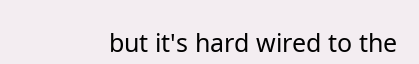but it's hard wired to the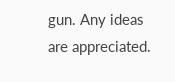gun. Any ideas are appreciated.